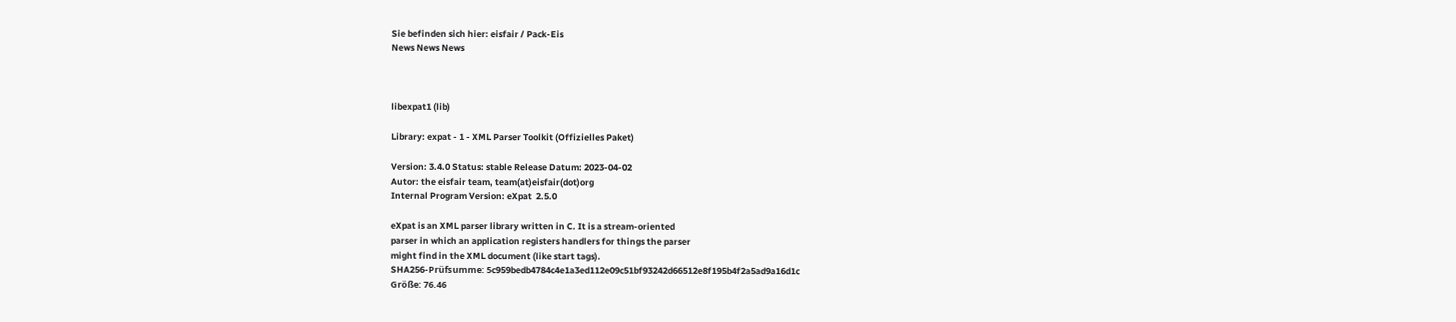Sie befinden sich hier: eisfair / Pack-Eis
News News News



libexpat1 (lib)

Library: expat - 1 - XML Parser Toolkit (Offizielles Paket)

Version: 3.4.0 Status: stable Release Datum: 2023-04-02
Autor: the eisfair team, team(at)eisfair(dot)org
Internal Program Version: eXpat  2.5.0

eXpat is an XML parser library written in C. It is a stream-oriented
parser in which an application registers handlers for things the parser
might find in the XML document (like start tags).
SHA256-Prüfsumme: 5c959bedb4784c4e1a3ed112e09c51bf93242d66512e8f195b4f2a5ad9a16d1c
Größe: 76.46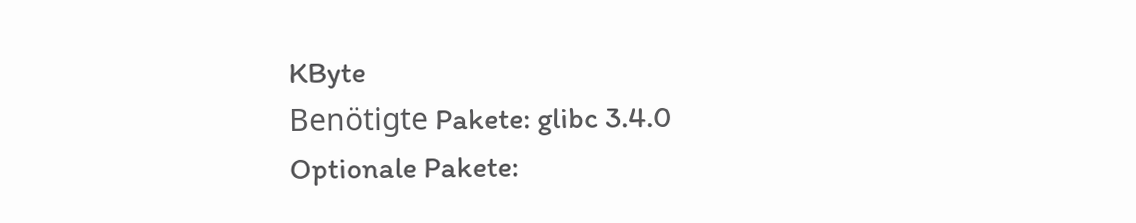KByte
Benötigte Pakete: glibc 3.4.0
Optionale Pakete: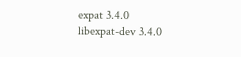expat 3.4.0
libexpat-dev 3.4.0